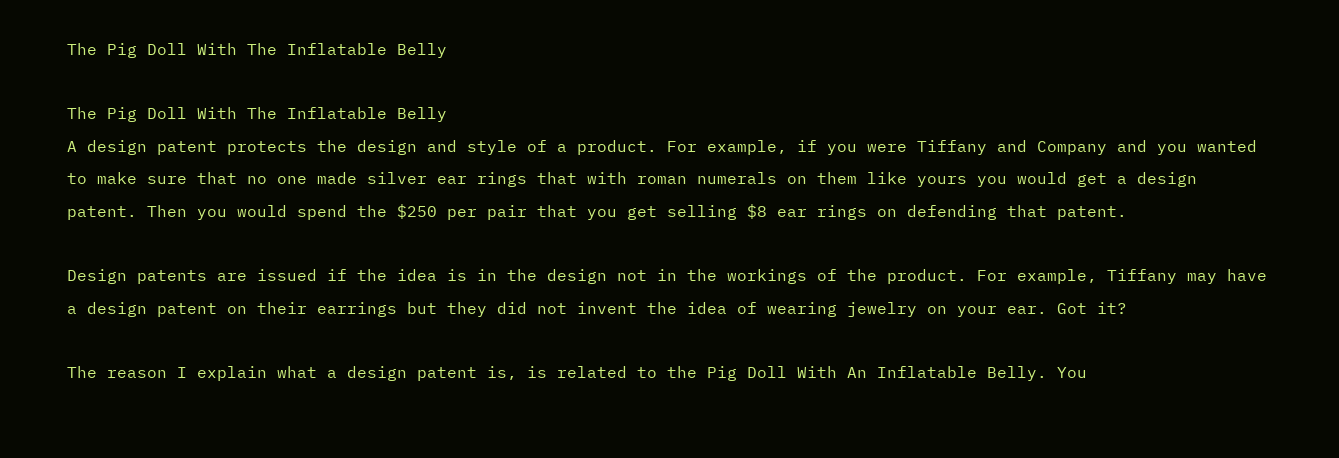The Pig Doll With The Inflatable Belly

The Pig Doll With The Inflatable Belly
A design patent protects the design and style of a product. For example, if you were Tiffany and Company and you wanted to make sure that no one made silver ear rings that with roman numerals on them like yours you would get a design patent. Then you would spend the $250 per pair that you get selling $8 ear rings on defending that patent.

Design patents are issued if the idea is in the design not in the workings of the product. For example, Tiffany may have a design patent on their earrings but they did not invent the idea of wearing jewelry on your ear. Got it?

The reason I explain what a design patent is, is related to the Pig Doll With An Inflatable Belly. You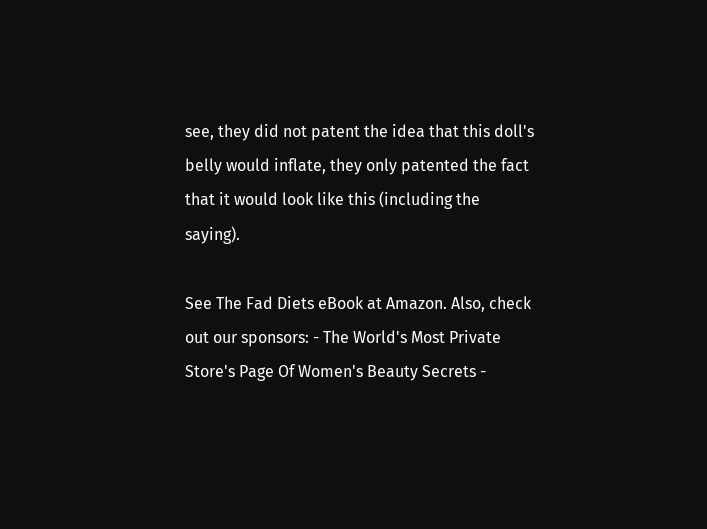see, they did not patent the idea that this doll's belly would inflate, they only patented the fact that it would look like this (including the saying).

See The Fad Diets eBook at Amazon. Also, check out our sponsors: - The World's Most Private Store's Page Of Women's Beauty Secrets -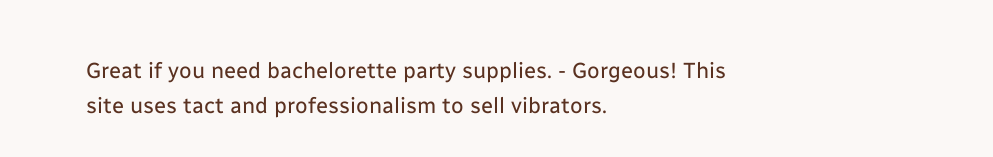Great if you need bachelorette party supplies. - Gorgeous! This site uses tact and professionalism to sell vibrators.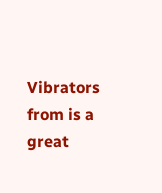Vibrators from is a great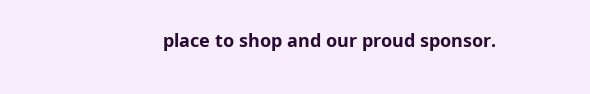place to shop and our proud sponsor.